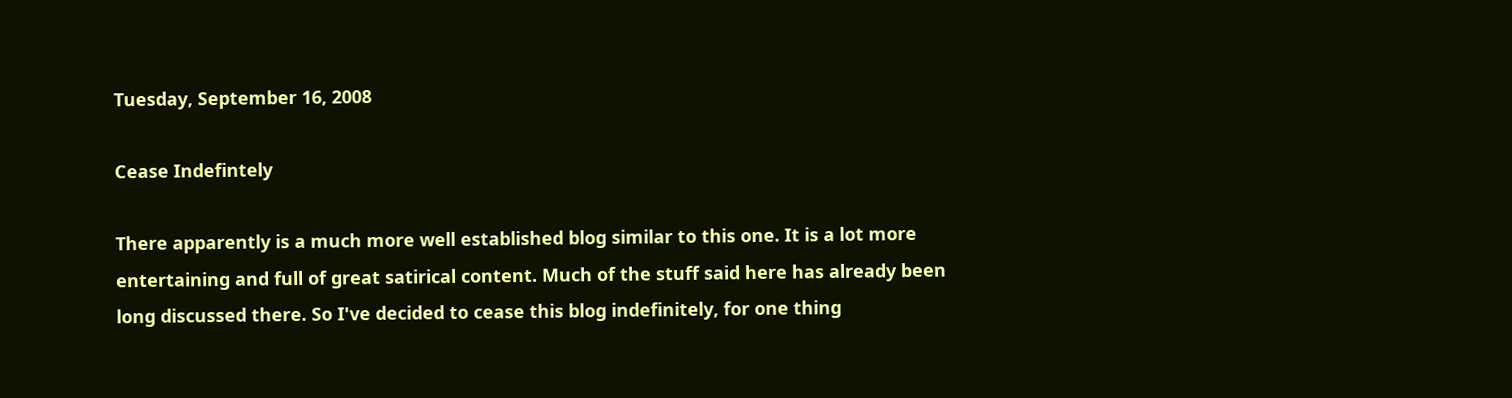Tuesday, September 16, 2008

Cease Indefintely

There apparently is a much more well established blog similar to this one. It is a lot more entertaining and full of great satirical content. Much of the stuff said here has already been long discussed there. So I've decided to cease this blog indefinitely, for one thing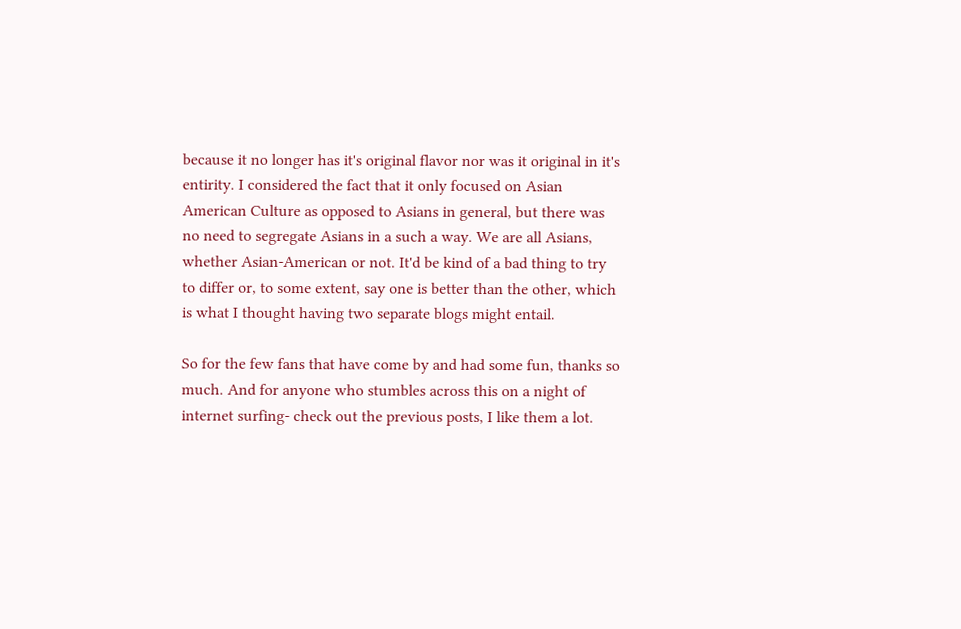because it no longer has it's original flavor nor was it original in it's entirity. I considered the fact that it only focused on Asian American Culture as opposed to Asians in general, but there was no need to segregate Asians in a such a way. We are all Asians, whether Asian-American or not. It'd be kind of a bad thing to try to differ or, to some extent, say one is better than the other, which is what I thought having two separate blogs might entail.

So for the few fans that have come by and had some fun, thanks so much. And for anyone who stumbles across this on a night of internet surfing- check out the previous posts, I like them a lot.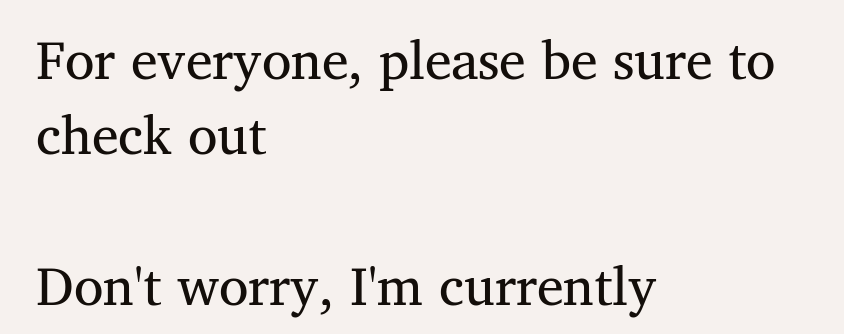For everyone, please be sure to check out

Don't worry, I'm currently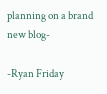planning on a brand new blog-

-Ryan Friday